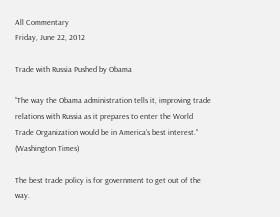All Commentary
Friday, June 22, 2012

Trade with Russia Pushed by Obama

“The way the Obama administration tells it, improving trade relations with Russia as it prepares to enter the World Trade Organization would be in America’s best interest.” (Washington Times)

The best trade policy is for government to get out of the way.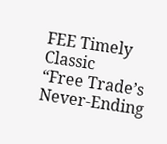FEE Timely Classic
“Free Trade’s Never-Ending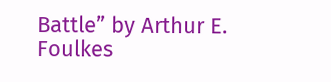Battle” by Arthur E. Foulkes